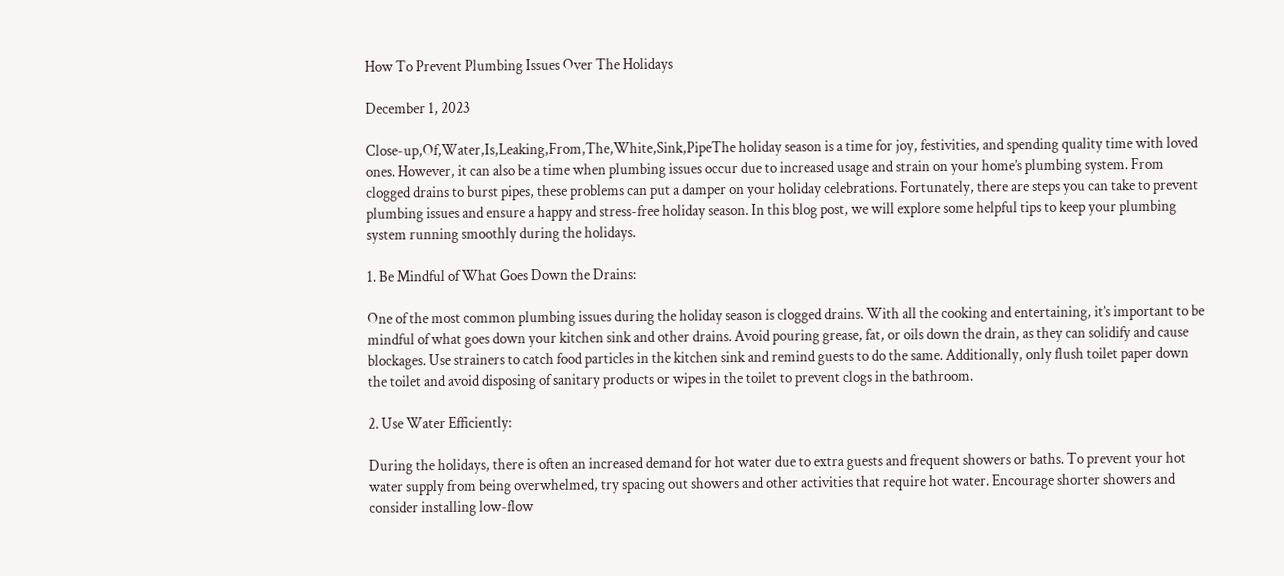How To Prevent Plumbing Issues Over The Holidays

December 1, 2023

Close-up,Of,Water,Is,Leaking,From,The,White,Sink,PipeThe holiday season is a time for joy, festivities, and spending quality time with loved ones. However, it can also be a time when plumbing issues occur due to increased usage and strain on your home’s plumbing system. From clogged drains to burst pipes, these problems can put a damper on your holiday celebrations. Fortunately, there are steps you can take to prevent plumbing issues and ensure a happy and stress-free holiday season. In this blog post, we will explore some helpful tips to keep your plumbing system running smoothly during the holidays.

1. Be Mindful of What Goes Down the Drains:

One of the most common plumbing issues during the holiday season is clogged drains. With all the cooking and entertaining, it’s important to be mindful of what goes down your kitchen sink and other drains. Avoid pouring grease, fat, or oils down the drain, as they can solidify and cause blockages. Use strainers to catch food particles in the kitchen sink and remind guests to do the same. Additionally, only flush toilet paper down the toilet and avoid disposing of sanitary products or wipes in the toilet to prevent clogs in the bathroom.

2. Use Water Efficiently:

During the holidays, there is often an increased demand for hot water due to extra guests and frequent showers or baths. To prevent your hot water supply from being overwhelmed, try spacing out showers and other activities that require hot water. Encourage shorter showers and consider installing low-flow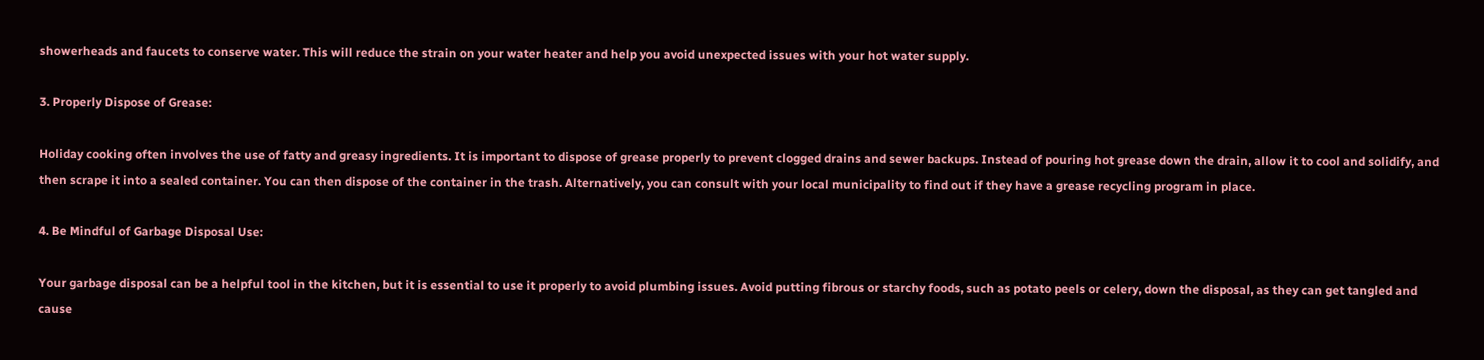showerheads and faucets to conserve water. This will reduce the strain on your water heater and help you avoid unexpected issues with your hot water supply.

3. Properly Dispose of Grease:

Holiday cooking often involves the use of fatty and greasy ingredients. It is important to dispose of grease properly to prevent clogged drains and sewer backups. Instead of pouring hot grease down the drain, allow it to cool and solidify, and then scrape it into a sealed container. You can then dispose of the container in the trash. Alternatively, you can consult with your local municipality to find out if they have a grease recycling program in place.

4. Be Mindful of Garbage Disposal Use:

Your garbage disposal can be a helpful tool in the kitchen, but it is essential to use it properly to avoid plumbing issues. Avoid putting fibrous or starchy foods, such as potato peels or celery, down the disposal, as they can get tangled and cause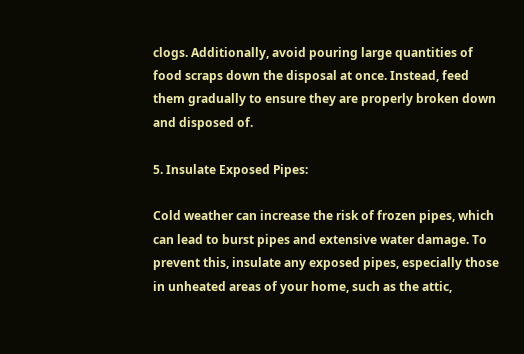clogs. Additionally, avoid pouring large quantities of food scraps down the disposal at once. Instead, feed them gradually to ensure they are properly broken down and disposed of.

5. Insulate Exposed Pipes:

Cold weather can increase the risk of frozen pipes, which can lead to burst pipes and extensive water damage. To prevent this, insulate any exposed pipes, especially those in unheated areas of your home, such as the attic,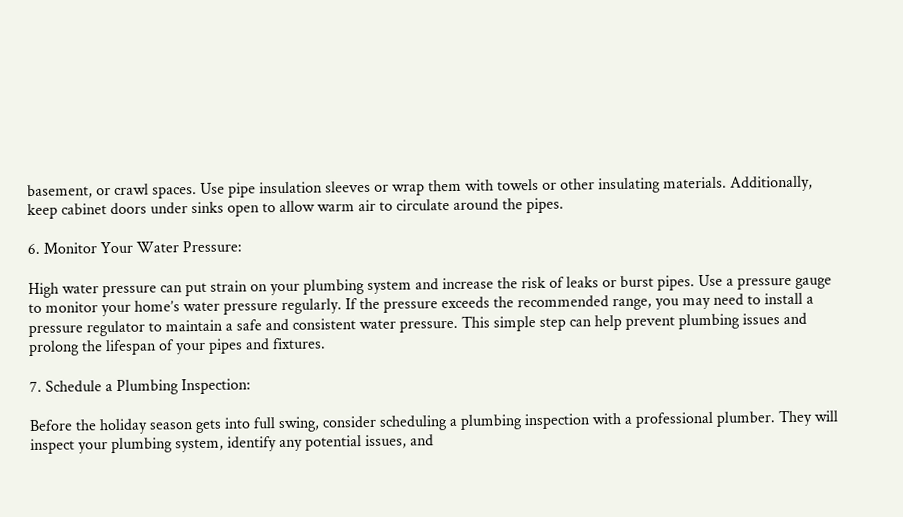basement, or crawl spaces. Use pipe insulation sleeves or wrap them with towels or other insulating materials. Additionally, keep cabinet doors under sinks open to allow warm air to circulate around the pipes.

6. Monitor Your Water Pressure:

High water pressure can put strain on your plumbing system and increase the risk of leaks or burst pipes. Use a pressure gauge to monitor your home’s water pressure regularly. If the pressure exceeds the recommended range, you may need to install a pressure regulator to maintain a safe and consistent water pressure. This simple step can help prevent plumbing issues and prolong the lifespan of your pipes and fixtures.

7. Schedule a Plumbing Inspection:

Before the holiday season gets into full swing, consider scheduling a plumbing inspection with a professional plumber. They will inspect your plumbing system, identify any potential issues, and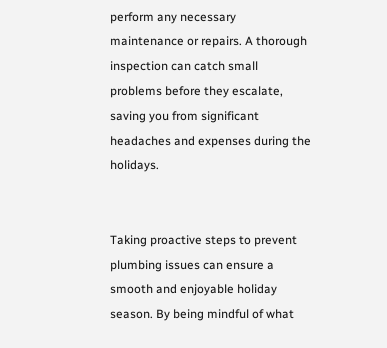perform any necessary maintenance or repairs. A thorough inspection can catch small problems before they escalate, saving you from significant headaches and expenses during the holidays.


Taking proactive steps to prevent plumbing issues can ensure a smooth and enjoyable holiday season. By being mindful of what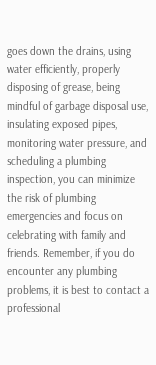goes down the drains, using water efficiently, properly disposing of grease, being mindful of garbage disposal use, insulating exposed pipes, monitoring water pressure, and scheduling a plumbing inspection, you can minimize the risk of plumbing emergencies and focus on celebrating with family and friends. Remember, if you do encounter any plumbing problems, it is best to contact a professional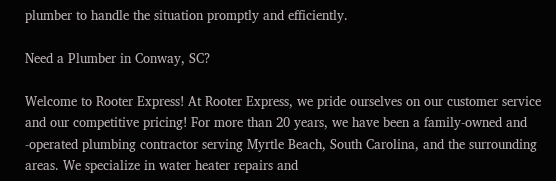plumber to handle the situation promptly and efficiently.

Need a Plumber in Conway, SC?

Welcome to Rooter Express! At Rooter Express, we pride ourselves on our customer service and our competitive pricing! For more than 20 years, we have been a family-owned and -operated plumbing contractor serving Myrtle Beach, South Carolina, and the surrounding areas. We specialize in water heater repairs and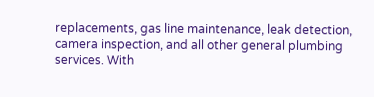replacements, gas line maintenance, leak detection, camera inspection, and all other general plumbing services. With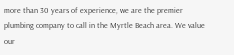more than 30 years of experience, we are the premier plumbing company to call in the Myrtle Beach area. We value our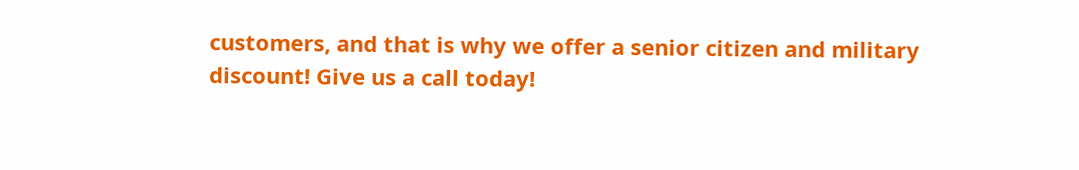customers, and that is why we offer a senior citizen and military discount! Give us a call today!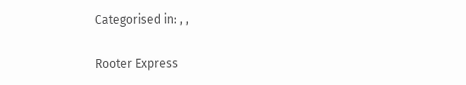Categorised in: , ,

Rooter Express